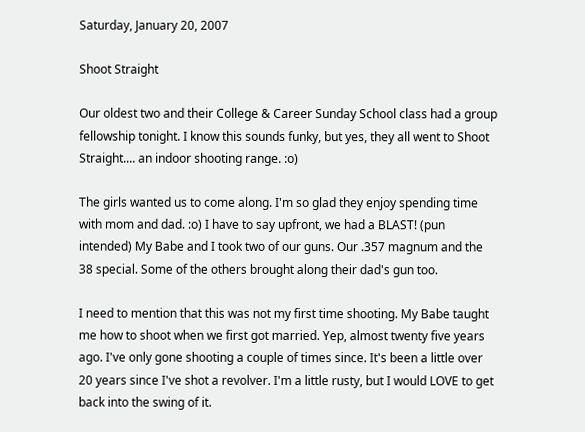Saturday, January 20, 2007

Shoot Straight

Our oldest two and their College & Career Sunday School class had a group fellowship tonight. I know this sounds funky, but yes, they all went to Shoot Straight.... an indoor shooting range. :o)

The girls wanted us to come along. I'm so glad they enjoy spending time with mom and dad. :o) I have to say upfront, we had a BLAST! (pun intended) My Babe and I took two of our guns. Our .357 magnum and the 38 special. Some of the others brought along their dad's gun too.

I need to mention that this was not my first time shooting. My Babe taught me how to shoot when we first got married. Yep, almost twenty five years ago. I've only gone shooting a couple of times since. It's been a little over 20 years since I've shot a revolver. I'm a little rusty, but I would LOVE to get back into the swing of it.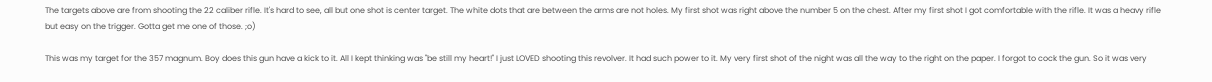The targets above are from shooting the 22 caliber rifle. It's hard to see, all but one shot is center target. The white dots that are between the arms are not holes. My first shot was right above the number 5 on the chest. After my first shot I got comfortable with the rifle. It was a heavy rifle but easy on the trigger. Gotta get me one of those. ;o)

This was my target for the 357 magnum. Boy does this gun have a kick to it. All I kept thinking was "be still my heart!" I just LOVED shooting this revolver. It had such power to it. My very first shot of the night was all the way to the right on the paper. I forgot to cock the gun. So it was very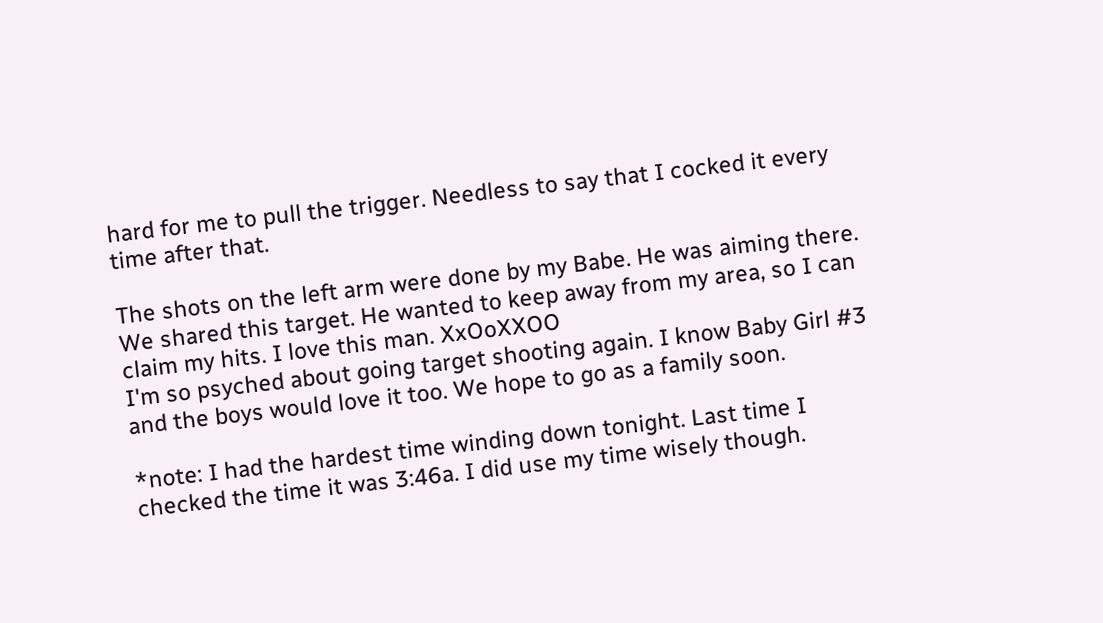hard for me to pull the trigger. Needless to say that I cocked it every time after that.

The shots on the left arm were done by my Babe. He was aiming there. We shared this target. He wanted to keep away from my area, so I can claim my hits. I love this man. XxOoXXOO
I'm so psyched about going target shooting again. I know Baby Girl #3 and the boys would love it too. We hope to go as a family soon.

*note: I had the hardest time winding down tonight. Last time I checked the time it was 3:46a. I did use my time wisely though.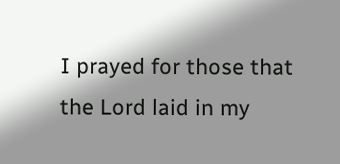I prayed for those that the Lord laid in my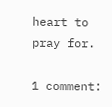heart to pray for.

1 comment: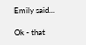Emily said...

Ok - that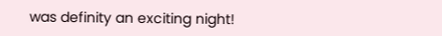was definity an exciting night!